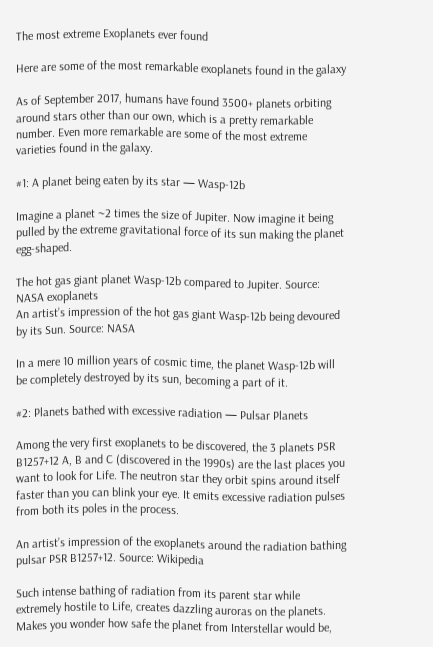The most extreme Exoplanets ever found

Here are some of the most remarkable exoplanets found in the galaxy

As of September 2017, humans have found 3500+ planets orbiting around stars other than our own, which is a pretty remarkable number. Even more remarkable are some of the most extreme varieties found in the galaxy.

#1: A planet being eaten by its star — Wasp-12b

Imagine a planet ~2 times the size of Jupiter. Now imagine it being pulled by the extreme gravitational force of its sun making the planet egg-shaped.

The hot gas giant planet Wasp-12b compared to Jupiter. Source: NASA exoplanets
An artist’s impression of the hot gas giant Wasp-12b being devoured by its Sun. Source: NASA

In a mere 10 million years of cosmic time, the planet Wasp-12b will be completely destroyed by its sun, becoming a part of it.

#2: Planets bathed with excessive radiation — Pulsar Planets

Among the very first exoplanets to be discovered, the 3 planets PSR B1257+12 A, B and C (discovered in the 1990s) are the last places you want to look for Life. The neutron star they orbit spins around itself faster than you can blink your eye. It emits excessive radiation pulses from both its poles in the process.

An artist’s impression of the exoplanets around the radiation bathing pulsar PSR B1257+12. Source: Wikipedia

Such intense bathing of radiation from its parent star while extremely hostile to Life, creates dazzling auroras on the planets. Makes you wonder how safe the planet from Interstellar would be,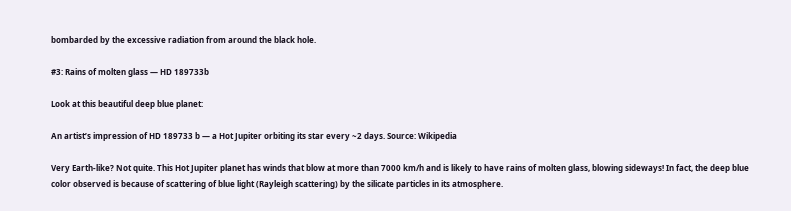bombarded by the excessive radiation from around the black hole.

#3: Rains of molten glass — HD 189733b

Look at this beautiful deep blue planet:

An artist’s impression of HD 189733 b — a Hot Jupiter orbiting its star every ~2 days. Source: Wikipedia

Very Earth-like? Not quite. This Hot Jupiter planet has winds that blow at more than 7000 km/h and is likely to have rains of molten glass, blowing sideways! In fact, the deep blue color observed is because of scattering of blue light (Rayleigh scattering) by the silicate particles in its atmosphere.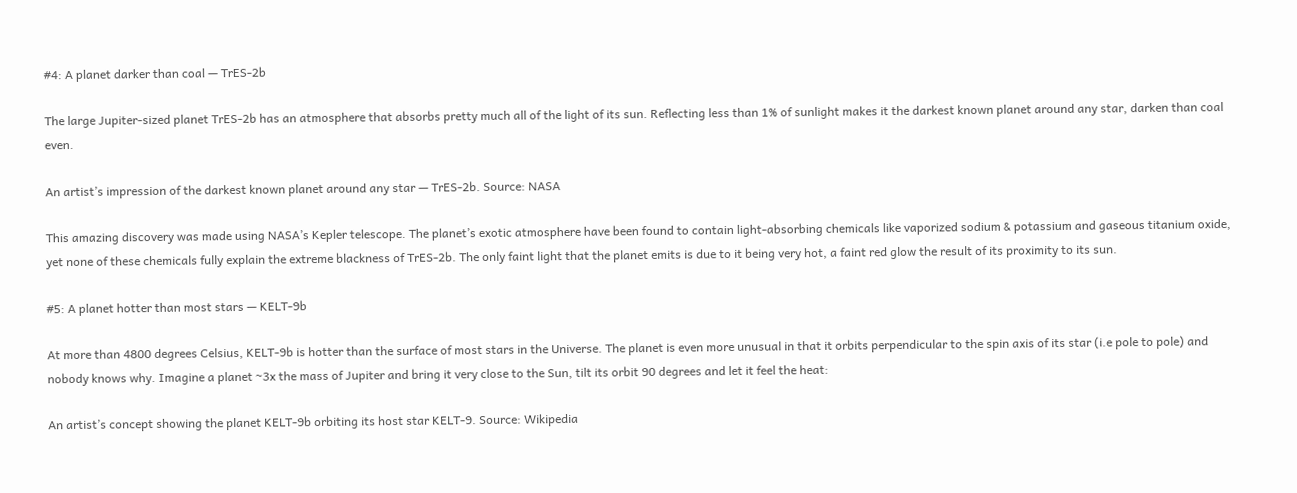#4: A planet darker than coal — TrES-2b

The large Jupiter-sized planet TrES-2b has an atmosphere that absorbs pretty much all of the light of its sun. Reflecting less than 1% of sunlight makes it the darkest known planet around any star, darken than coal even.

An artist’s impression of the darkest known planet around any star — TrES-2b. Source: NASA

This amazing discovery was made using NASA’s Kepler telescope. The planet’s exotic atmosphere have been found to contain light-absorbing chemicals like vaporized sodium & potassium and gaseous titanium oxide, yet none of these chemicals fully explain the extreme blackness of TrES-2b. The only faint light that the planet emits is due to it being very hot, a faint red glow the result of its proximity to its sun.

#5: A planet hotter than most stars — KELT-9b

At more than 4800 degrees Celsius, KELT-9b is hotter than the surface of most stars in the Universe. The planet is even more unusual in that it orbits perpendicular to the spin axis of its star (i.e pole to pole) and nobody knows why. Imagine a planet ~3x the mass of Jupiter and bring it very close to the Sun, tilt its orbit 90 degrees and let it feel the heat:

An artist’s concept showing the planet KELT-9b orbiting its host star KELT-9. Source: Wikipedia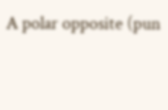A polar opposite (pun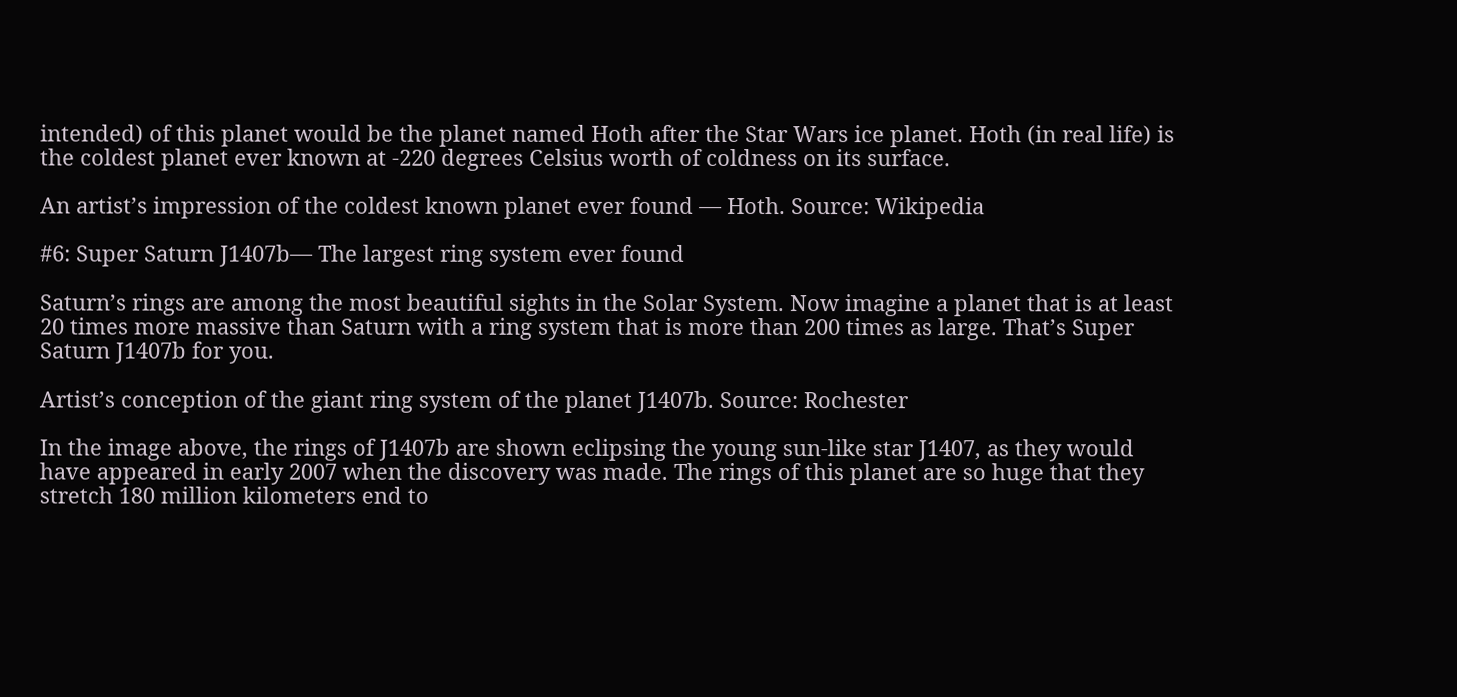intended) of this planet would be the planet named Hoth after the Star Wars ice planet. Hoth (in real life) is the coldest planet ever known at -220 degrees Celsius worth of coldness on its surface.

An artist’s impression of the coldest known planet ever found — Hoth. Source: Wikipedia

#6: Super Saturn J1407b— The largest ring system ever found

Saturn’s rings are among the most beautiful sights in the Solar System. Now imagine a planet that is at least 20 times more massive than Saturn with a ring system that is more than 200 times as large. That’s Super Saturn J1407b for you.

Artist’s conception of the giant ring system of the planet J1407b. Source: Rochester

In the image above, the rings of J1407b are shown eclipsing the young sun-like star J1407, as they would have appeared in early 2007 when the discovery was made. The rings of this planet are so huge that they stretch 180 million kilometers end to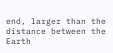end, larger than the distance between the Earth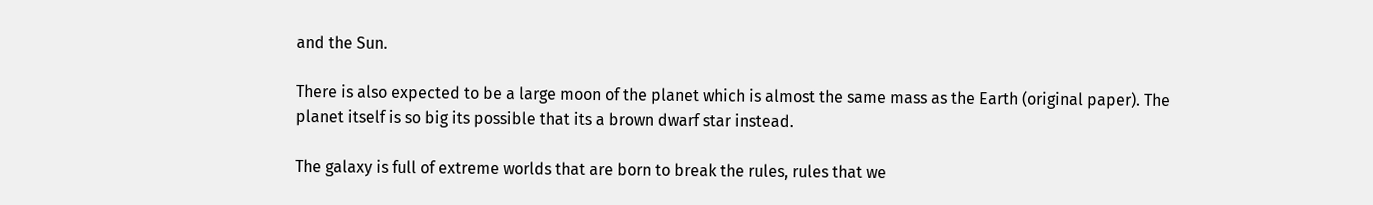and the Sun.

There is also expected to be a large moon of the planet which is almost the same mass as the Earth (original paper). The planet itself is so big its possible that its a brown dwarf star instead.

The galaxy is full of extreme worlds that are born to break the rules, rules that we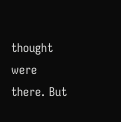thought were there. But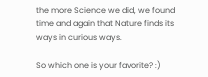the more Science we did, we found time and again that Nature finds its ways in curious ways.

So which one is your favorite? :)